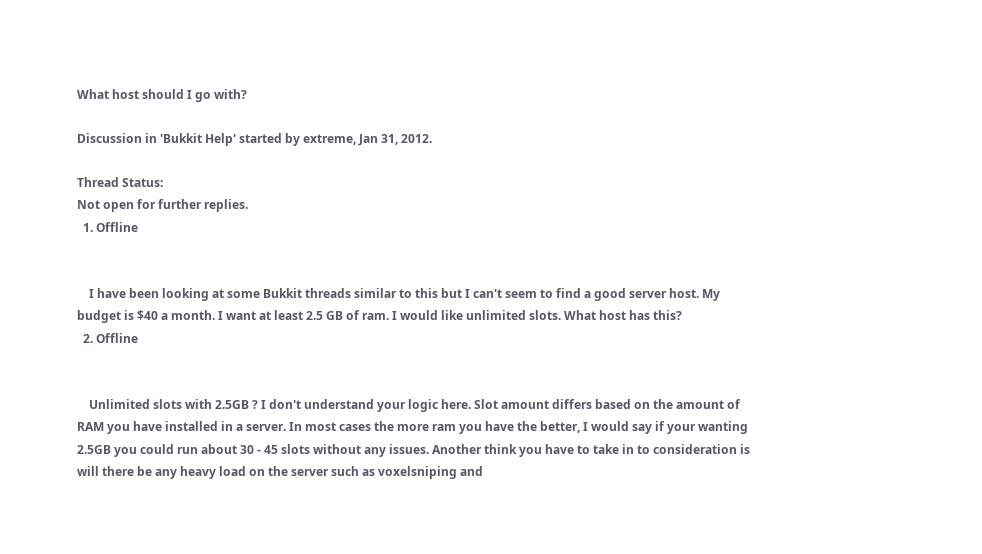What host should I go with?

Discussion in 'Bukkit Help' started by extreme, Jan 31, 2012.

Thread Status:
Not open for further replies.
  1. Offline


    I have been looking at some Bukkit threads similar to this but I can't seem to find a good server host. My budget is $40 a month. I want at least 2.5 GB of ram. I would like unlimited slots. What host has this?
  2. Offline


    Unlimited slots with 2.5GB ? I don't understand your logic here. Slot amount differs based on the amount of RAM you have installed in a server. In most cases the more ram you have the better, I would say if your wanting 2.5GB you could run about 30 - 45 slots without any issues. Another think you have to take in to consideration is will there be any heavy load on the server such as voxelsniping and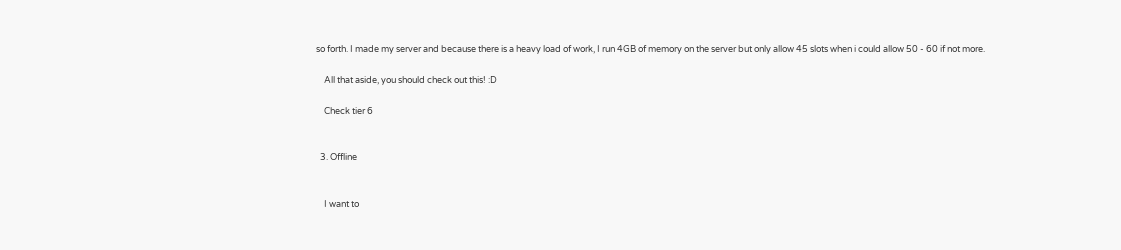so forth. I made my server and because there is a heavy load of work, I run 4GB of memory on the server but only allow 45 slots when i could allow 50 - 60 if not more.

    All that aside, you should check out this! :D

    Check tier 6


  3. Offline


    I want to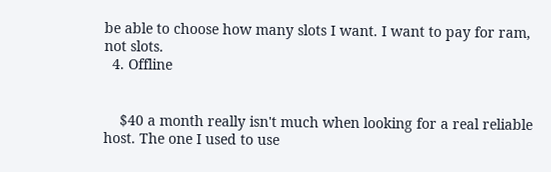be able to choose how many slots I want. I want to pay for ram, not slots.
  4. Offline


    $40 a month really isn't much when looking for a real reliable host. The one I used to use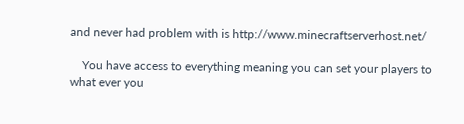and never had problem with is http://www.minecraftserverhost.net/

    You have access to everything meaning you can set your players to what ever you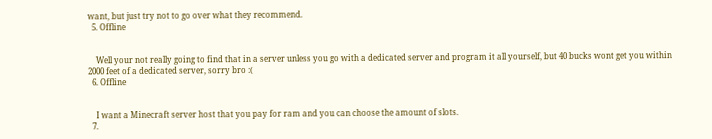want, but just try not to go over what they recommend.
  5. Offline


    Well your not really going to find that in a server unless you go with a dedicated server and program it all yourself, but 40 bucks wont get you within 2000 feet of a dedicated server, sorry bro :(
  6. Offline


    I want a Minecraft server host that you pay for ram and you can choose the amount of slots.
  7.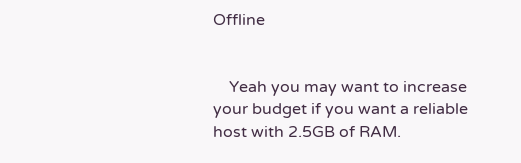Offline


    Yeah you may want to increase your budget if you want a reliable host with 2.5GB of RAM.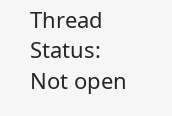Thread Status:
Not open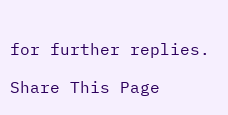for further replies.

Share This Page